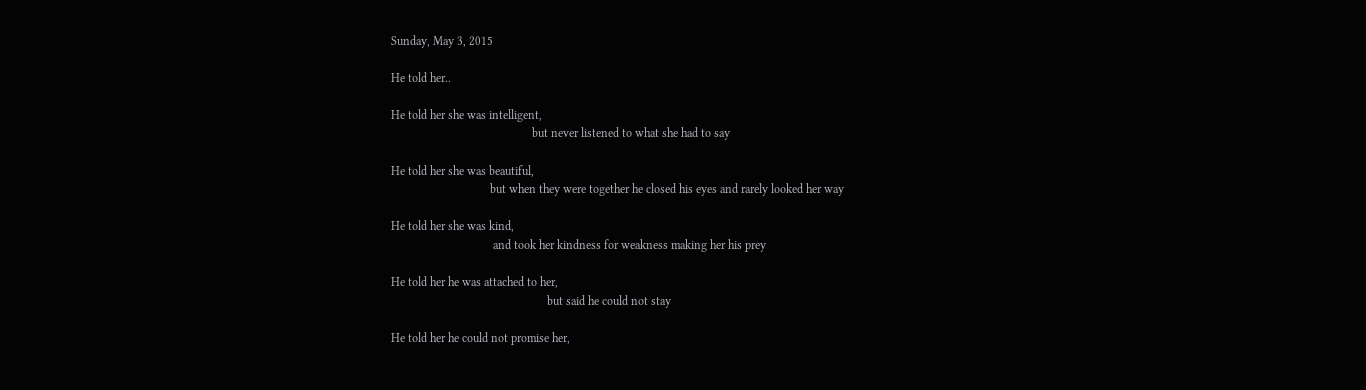Sunday, May 3, 2015

He told her..

He told her she was intelligent,
                                               but never listened to what she had to say

He told her she was beautiful,
                                 but when they were together he closed his eyes and rarely looked her way

He told her she was kind,
                                  and took her kindness for weakness making her his prey

He told her he was attached to her,
                                                    but said he could not stay

He told her he could not promise her,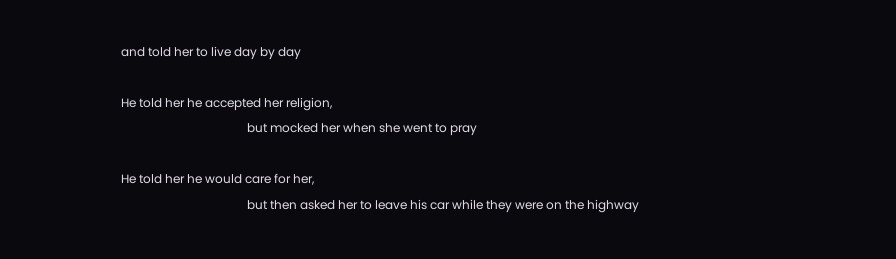and told her to live day by day

He told her he accepted her religion,
                                          but mocked her when she went to pray

He told her he would care for her,
                                          but then asked her to leave his car while they were on the highway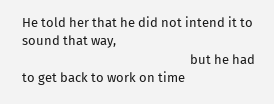He told her that he did not intend it to sound that way,
                                                        but he had to get back to work on time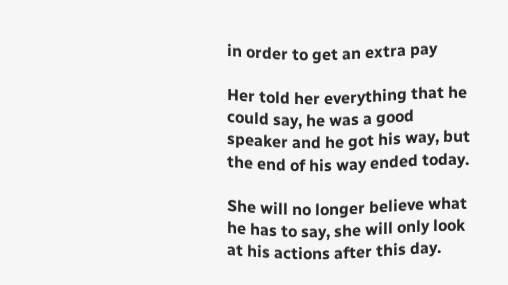in order to get an extra pay

Her told her everything that he could say, he was a good speaker and he got his way, but the end of his way ended today.

She will no longer believe what he has to say, she will only look at his actions after this day.